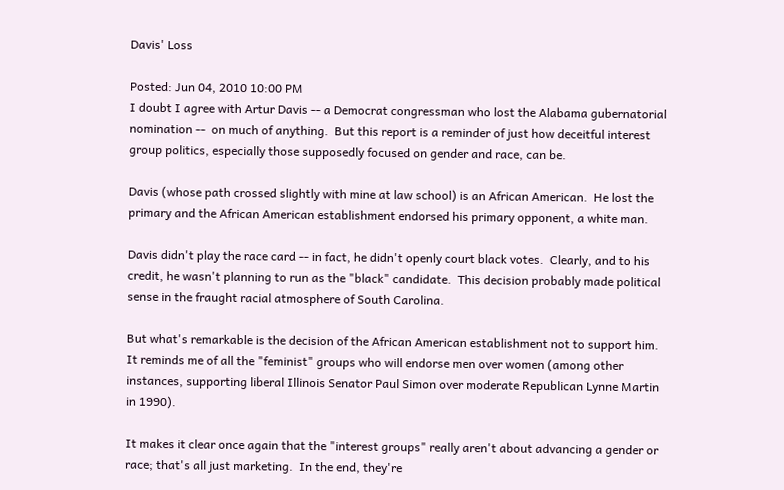Davis' Loss

Posted: Jun 04, 2010 10:00 PM
I doubt I agree with Artur Davis -- a Democrat congressman who lost the Alabama gubernatorial nomination --  on much of anything.  But this report is a reminder of just how deceitful interest group politics, especially those supposedly focused on gender and race, can be.

Davis (whose path crossed slightly with mine at law school) is an African American.  He lost the primary and the African American establishment endorsed his primary opponent, a white man.

Davis didn't play the race card -- in fact, he didn't openly court black votes.  Clearly, and to his credit, he wasn't planning to run as the "black" candidate.  This decision probably made political sense in the fraught racial atmosphere of South Carolina.

But what's remarkable is the decision of the African American establishment not to support him.  It reminds me of all the "feminist" groups who will endorse men over women (among other instances, supporting liberal Illinois Senator Paul Simon over moderate Republican Lynne Martin in 1990).

It makes it clear once again that the "interest groups" really aren't about advancing a gender or race; that's all just marketing.  In the end, they're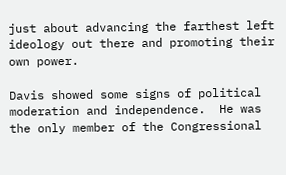just about advancing the farthest left ideology out there and promoting their own power.

Davis showed some signs of political moderation and independence.  He was the only member of the Congressional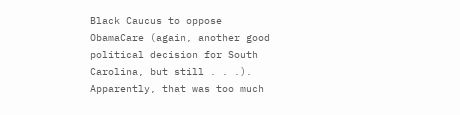Black Caucus to oppose ObamaCare (again, another good political decision for South Carolina, but still . . .).  Apparently, that was too much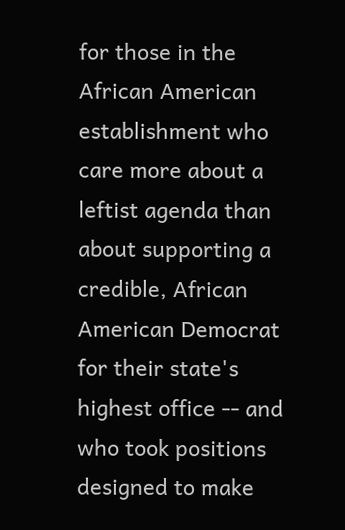for those in the African American establishment who care more about a leftist agenda than about supporting a credible, African American Democrat for their state's highest office -- and who took positions designed to make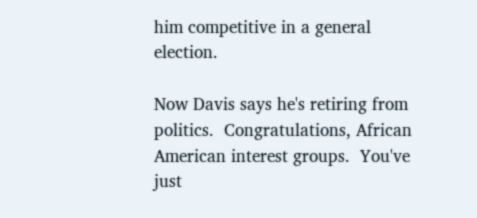him competitive in a general election.

Now Davis says he's retiring from politics.  Congratulations, African American interest groups.  You've just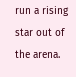run a rising star out of the arena.